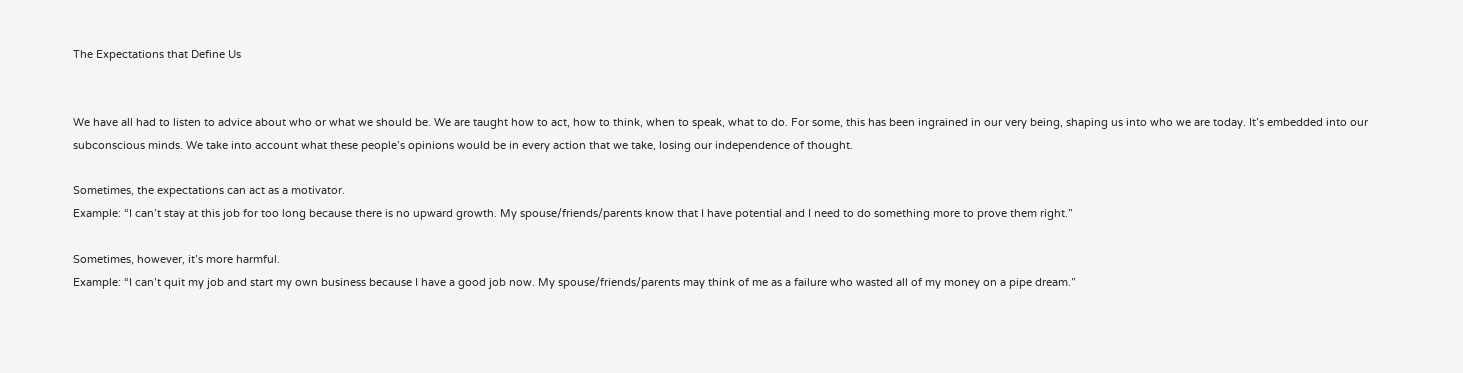The Expectations that Define Us


We have all had to listen to advice about who or what we should be. We are taught how to act, how to think, when to speak, what to do. For some, this has been ingrained in our very being, shaping us into who we are today. It’s embedded into our subconscious minds. We take into account what these people’s opinions would be in every action that we take, losing our independence of thought.

Sometimes, the expectations can act as a motivator.
Example: “I can’t stay at this job for too long because there is no upward growth. My spouse/friends/parents know that I have potential and I need to do something more to prove them right.”

Sometimes, however, it’s more harmful.
Example: “I can’t quit my job and start my own business because I have a good job now. My spouse/friends/parents may think of me as a failure who wasted all of my money on a pipe dream.”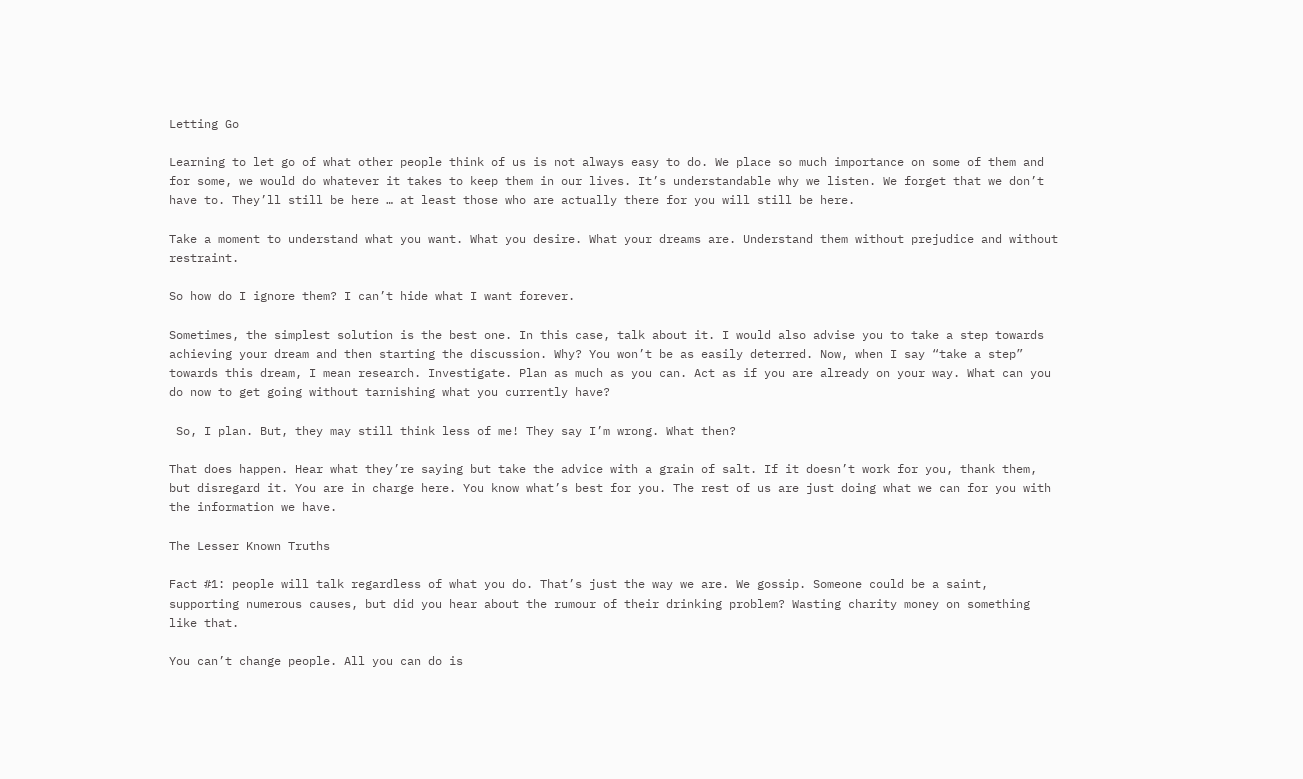Letting Go

Learning to let go of what other people think of us is not always easy to do. We place so much importance on some of them and for some, we would do whatever it takes to keep them in our lives. It’s understandable why we listen. We forget that we don’t have to. They’ll still be here … at least those who are actually there for you will still be here.

Take a moment to understand what you want. What you desire. What your dreams are. Understand them without prejudice and without restraint.

So how do I ignore them? I can’t hide what I want forever.

Sometimes, the simplest solution is the best one. In this case, talk about it. I would also advise you to take a step towards achieving your dream and then starting the discussion. Why? You won’t be as easily deterred. Now, when I say “take a step” towards this dream, I mean research. Investigate. Plan as much as you can. Act as if you are already on your way. What can you do now to get going without tarnishing what you currently have?

 So, I plan. But, they may still think less of me! They say I’m wrong. What then?

That does happen. Hear what they’re saying but take the advice with a grain of salt. If it doesn’t work for you, thank them, but disregard it. You are in charge here. You know what’s best for you. The rest of us are just doing what we can for you with the information we have.

The Lesser Known Truths

Fact #1: people will talk regardless of what you do. That’s just the way we are. We gossip. Someone could be a saint, supporting numerous causes, but did you hear about the rumour of their drinking problem? Wasting charity money on something like that.

You can’t change people. All you can do is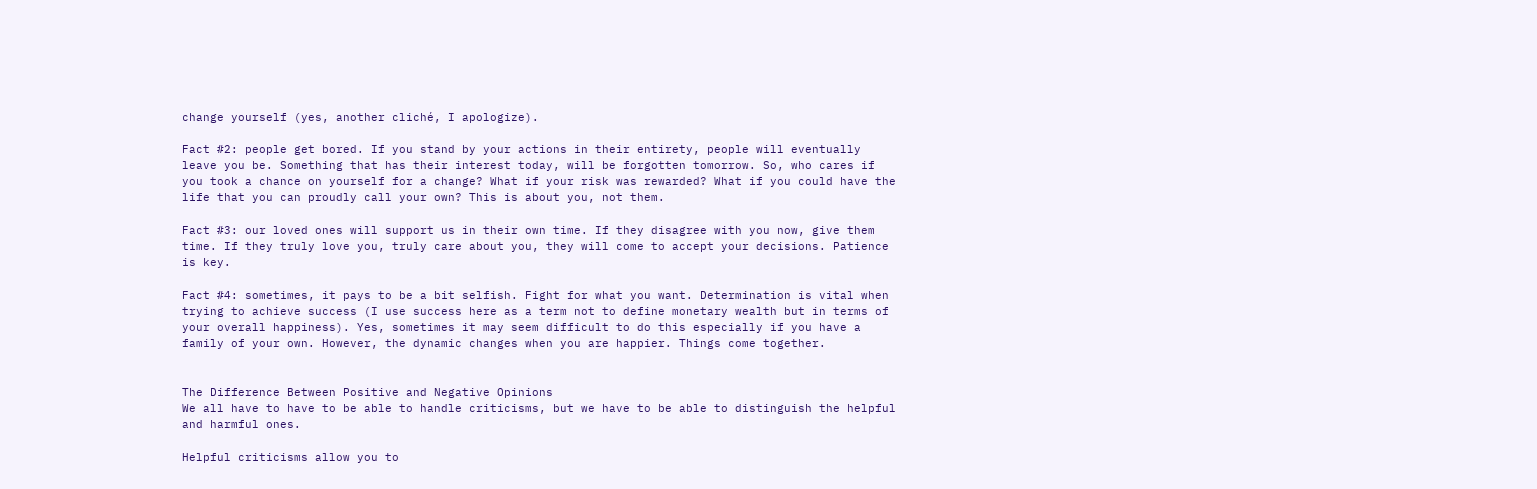change yourself (yes, another cliché, I apologize).

Fact #2: people get bored. If you stand by your actions in their entirety, people will eventually leave you be. Something that has their interest today, will be forgotten tomorrow. So, who cares if you took a chance on yourself for a change? What if your risk was rewarded? What if you could have the life that you can proudly call your own? This is about you, not them.

Fact #3: our loved ones will support us in their own time. If they disagree with you now, give them time. If they truly love you, truly care about you, they will come to accept your decisions. Patience is key.

Fact #4: sometimes, it pays to be a bit selfish. Fight for what you want. Determination is vital when trying to achieve success (I use success here as a term not to define monetary wealth but in terms of your overall happiness). Yes, sometimes it may seem difficult to do this especially if you have a family of your own. However, the dynamic changes when you are happier. Things come together.


The Difference Between Positive and Negative Opinions
We all have to have to be able to handle criticisms, but we have to be able to distinguish the helpful and harmful ones.

Helpful criticisms allow you to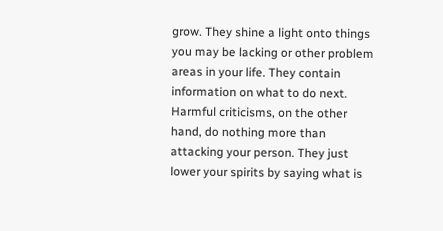grow. They shine a light onto things you may be lacking or other problem areas in your life. They contain information on what to do next. Harmful criticisms, on the other hand, do nothing more than attacking your person. They just lower your spirits by saying what is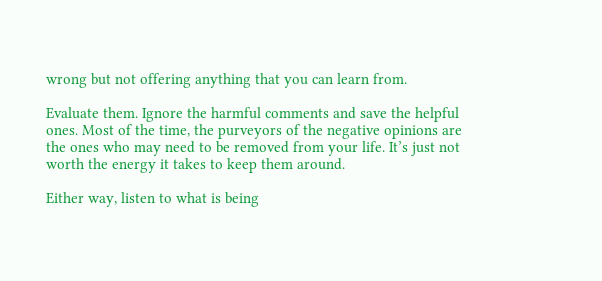wrong but not offering anything that you can learn from.

Evaluate them. Ignore the harmful comments and save the helpful ones. Most of the time, the purveyors of the negative opinions are the ones who may need to be removed from your life. It’s just not worth the energy it takes to keep them around.

Either way, listen to what is being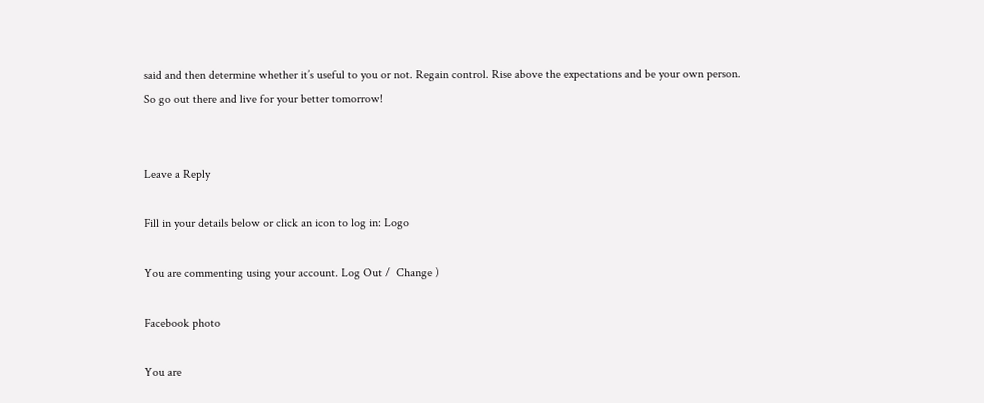said and then determine whether it’s useful to you or not. Regain control. Rise above the expectations and be your own person.
So go out there and live for your better tomorrow!


Leave a Reply

Fill in your details below or click an icon to log in: Logo

You are commenting using your account. Log Out /  Change )

Facebook photo

You are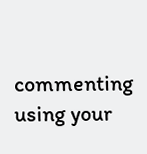commenting using your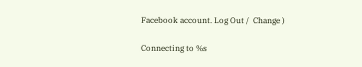Facebook account. Log Out /  Change )

Connecting to %s